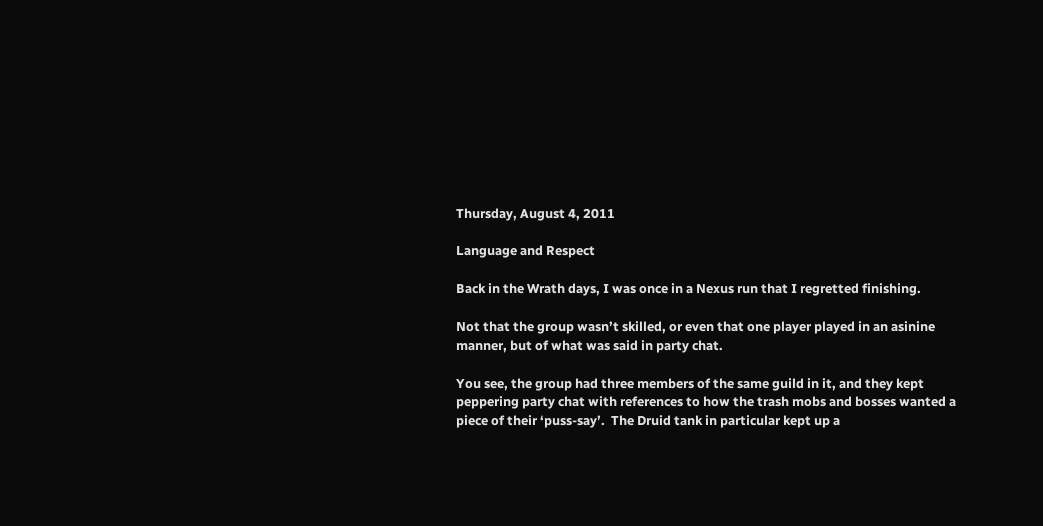Thursday, August 4, 2011

Language and Respect

Back in the Wrath days, I was once in a Nexus run that I regretted finishing.

Not that the group wasn’t skilled, or even that one player played in an asinine manner, but of what was said in party chat.

You see, the group had three members of the same guild in it, and they kept peppering party chat with references to how the trash mobs and bosses wanted a piece of their ‘puss-say’.  The Druid tank in particular kept up a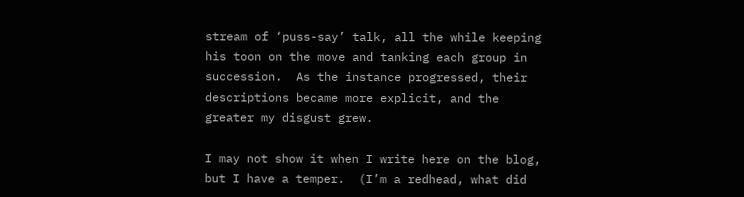stream of ‘puss-say’ talk, all the while keeping his toon on the move and tanking each group in succession.  As the instance progressed, their descriptions became more explicit, and the greater my disgust grew.

I may not show it when I write here on the blog, but I have a temper.  (I’m a redhead, what did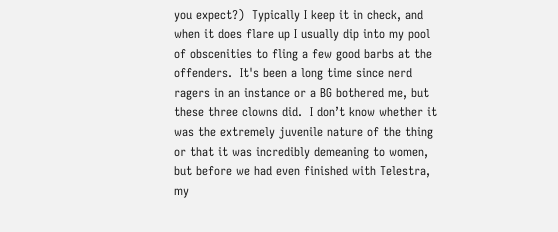you expect?)  Typically I keep it in check, and when it does flare up I usually dip into my pool of obscenities to fling a few good barbs at the offenders.  It's been a long time since nerd ragers in an instance or a BG bothered me, but these three clowns did.  I don’t know whether it was the extremely juvenile nature of the thing or that it was incredibly demeaning to women, but before we had even finished with Telestra, my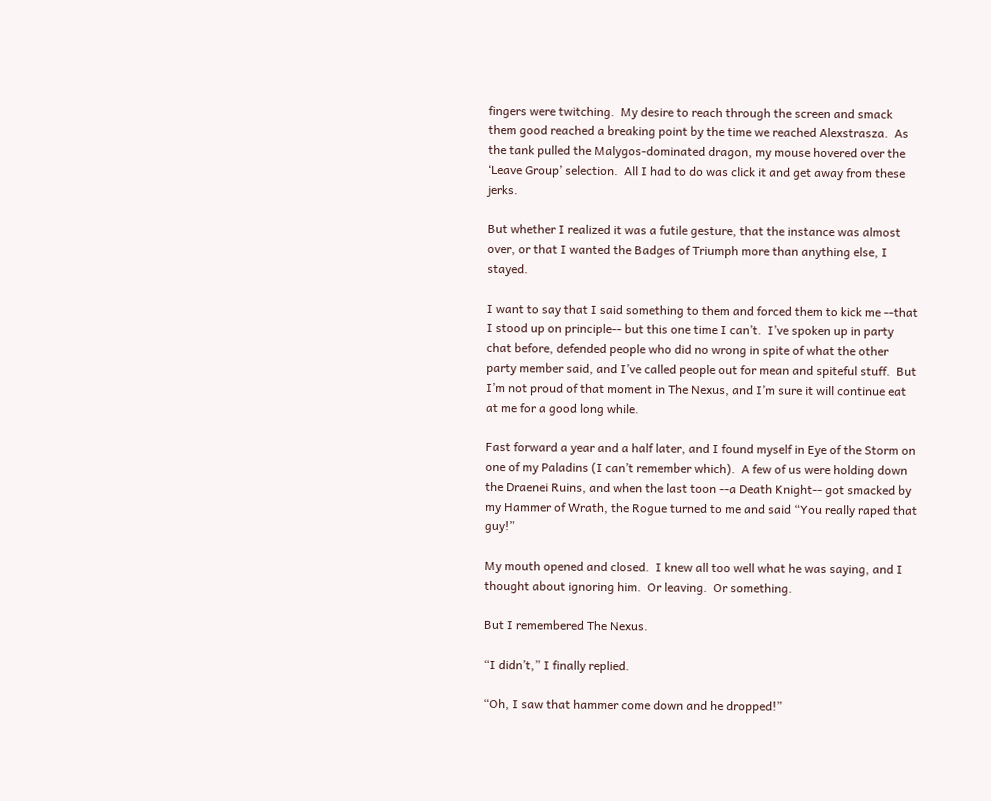fingers were twitching.  My desire to reach through the screen and smack them good reached a breaking point by the time we reached Alexstrasza.  As the tank pulled the Malygos-dominated dragon, my mouse hovered over the ‘Leave Group’ selection.  All I had to do was click it and get away from these jerks.

But whether I realized it was a futile gesture, that the instance was almost over, or that I wanted the Badges of Triumph more than anything else, I stayed.

I want to say that I said something to them and forced them to kick me --that I stood up on principle-- but this one time I can’t.  I’ve spoken up in party chat before, defended people who did no wrong in spite of what the other party member said, and I’ve called people out for mean and spiteful stuff.  But I’m not proud of that moment in The Nexus, and I’m sure it will continue eat at me for a good long while.

Fast forward a year and a half later, and I found myself in Eye of the Storm on one of my Paladins (I can’t remember which).  A few of us were holding down the Draenei Ruins, and when the last toon --a Death Knight-- got smacked by my Hammer of Wrath, the Rogue turned to me and said “You really raped that guy!”

My mouth opened and closed.  I knew all too well what he was saying, and I thought about ignoring him.  Or leaving.  Or something.

But I remembered The Nexus.

“I didn’t,” I finally replied.

“Oh, I saw that hammer come down and he dropped!”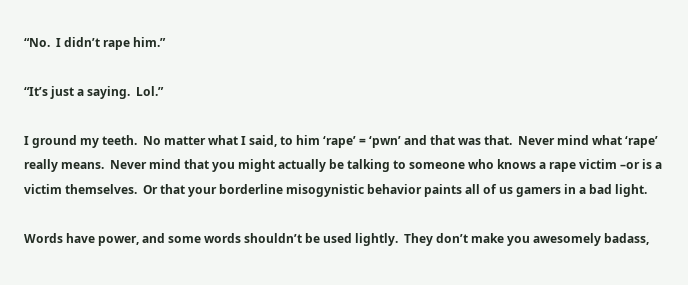“No.  I didn’t rape him.”

“It’s just a saying.  Lol.”

I ground my teeth.  No matter what I said, to him ‘rape’ = ‘pwn’ and that was that.  Never mind what ‘rape’ really means.  Never mind that you might actually be talking to someone who knows a rape victim –or is a victim themselves.  Or that your borderline misogynistic behavior paints all of us gamers in a bad light.

Words have power, and some words shouldn’t be used lightly.  They don’t make you awesomely badass,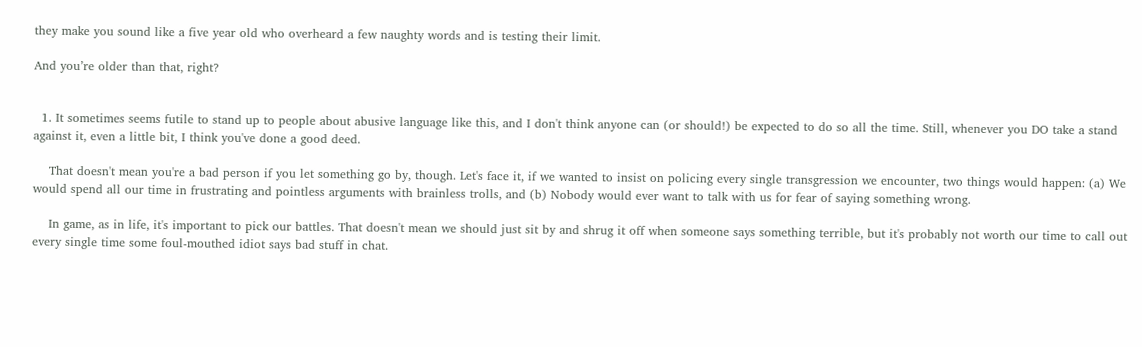they make you sound like a five year old who overheard a few naughty words and is testing their limit.

And you’re older than that, right?


  1. It sometimes seems futile to stand up to people about abusive language like this, and I don't think anyone can (or should!) be expected to do so all the time. Still, whenever you DO take a stand against it, even a little bit, I think you've done a good deed.

    That doesn't mean you're a bad person if you let something go by, though. Let's face it, if we wanted to insist on policing every single transgression we encounter, two things would happen: (a) We would spend all our time in frustrating and pointless arguments with brainless trolls, and (b) Nobody would ever want to talk with us for fear of saying something wrong.

    In game, as in life, it's important to pick our battles. That doesn't mean we should just sit by and shrug it off when someone says something terrible, but it's probably not worth our time to call out every single time some foul-mouthed idiot says bad stuff in chat.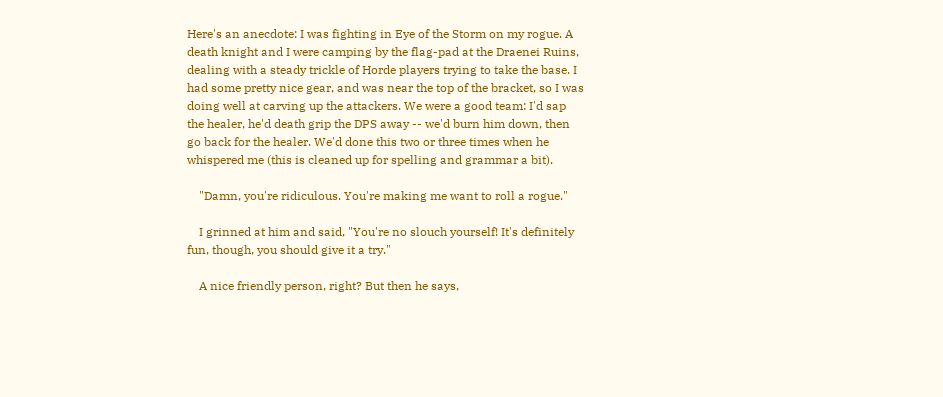Here's an anecdote: I was fighting in Eye of the Storm on my rogue. A death knight and I were camping by the flag-pad at the Draenei Ruins, dealing with a steady trickle of Horde players trying to take the base. I had some pretty nice gear, and was near the top of the bracket, so I was doing well at carving up the attackers. We were a good team: I'd sap the healer, he'd death grip the DPS away -- we'd burn him down, then go back for the healer. We'd done this two or three times when he whispered me (this is cleaned up for spelling and grammar a bit).

    "Damn, you're ridiculous. You're making me want to roll a rogue."

    I grinned at him and said, "You're no slouch yourself! It's definitely fun, though, you should give it a try."

    A nice friendly person, right? But then he says,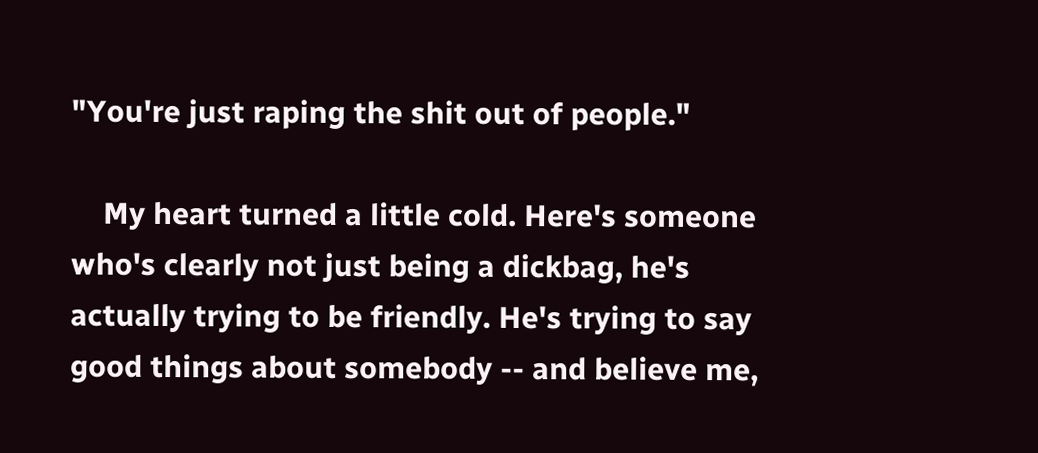"You're just raping the shit out of people."

    My heart turned a little cold. Here's someone who's clearly not just being a dickbag, he's actually trying to be friendly. He's trying to say good things about somebody -- and believe me,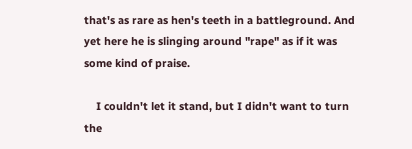that's as rare as hen's teeth in a battleground. And yet here he is slinging around "rape" as if it was some kind of praise.

    I couldn't let it stand, but I didn't want to turn the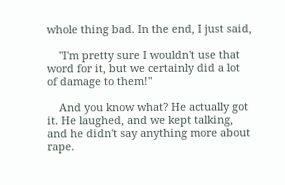whole thing bad. In the end, I just said,

    "I'm pretty sure I wouldn't use that word for it, but we certainly did a lot of damage to them!"

    And you know what? He actually got it. He laughed, and we kept talking, and he didn't say anything more about rape.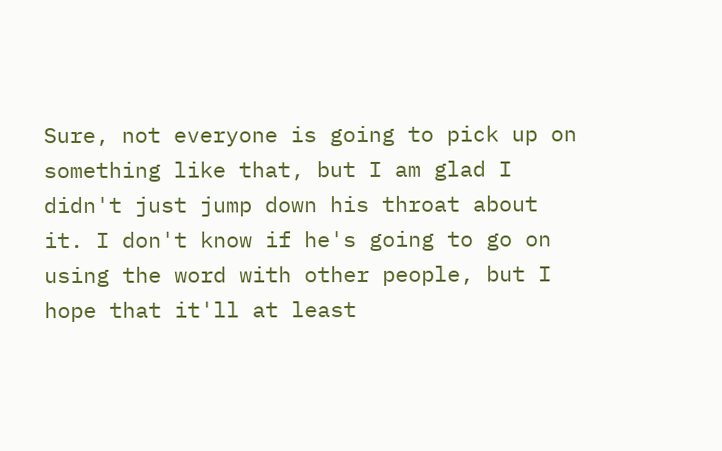Sure, not everyone is going to pick up on something like that, but I am glad I didn't just jump down his throat about it. I don't know if he's going to go on using the word with other people, but I hope that it'll at least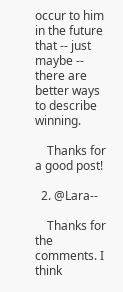occur to him in the future that -- just maybe -- there are better ways to describe winning.

    Thanks for a good post!

  2. @Lara--

    Thanks for the comments. I think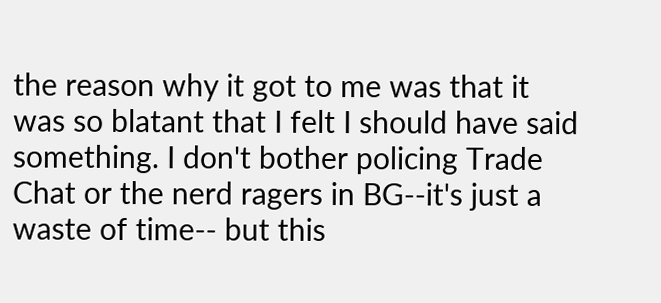the reason why it got to me was that it was so blatant that I felt I should have said something. I don't bother policing Trade Chat or the nerd ragers in BG--it's just a waste of time-- but this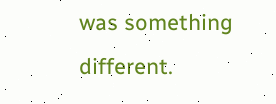was something different.